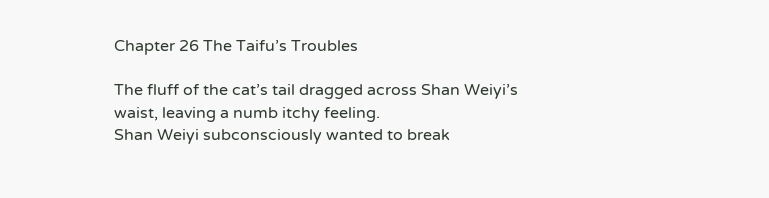Chapter 26 The Taifu’s Troubles

The fluff of the cat’s tail dragged across Shan Weiyi’s waist, leaving a numb itchy feeling.
Shan Weiyi subconsciously wanted to break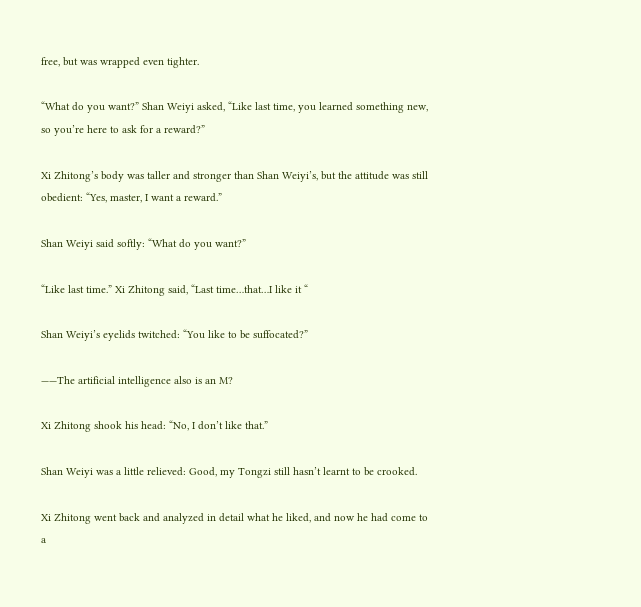free, but was wrapped even tighter.

“What do you want?” Shan Weiyi asked, “Like last time, you learned something new, so you’re here to ask for a reward?”

Xi Zhitong’s body was taller and stronger than Shan Weiyi’s, but the attitude was still obedient: “Yes, master, I want a reward.”

Shan Weiyi said softly: “What do you want?”

“Like last time.” Xi Zhitong said, “Last time…that…I like it “

Shan Weiyi’s eyelids twitched: “You like to be suffocated?”

——The artificial intelligence also is an M?

Xi Zhitong shook his head: “No, I don’t like that.”

Shan Weiyi was a little relieved: Good, my Tongzi still hasn’t learnt to be crooked.

Xi Zhitong went back and analyzed in detail what he liked, and now he had come to a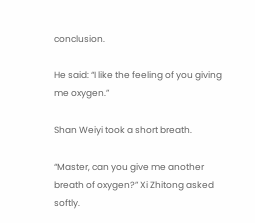conclusion.

He said: “I like the feeling of you giving me oxygen.”

Shan Weiyi took a short breath.

“Master, can you give me another breath of oxygen?” Xi Zhitong asked softly.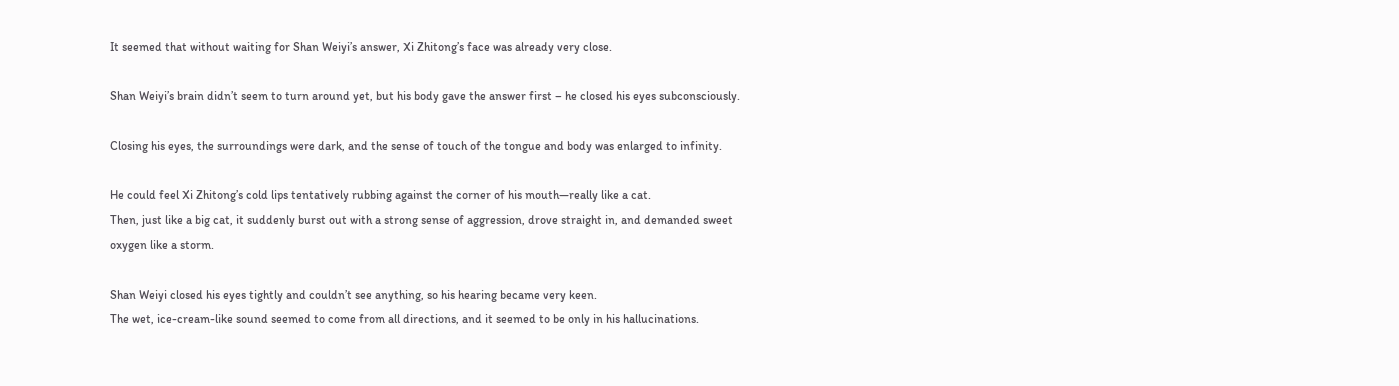It seemed that without waiting for Shan Weiyi’s answer, Xi Zhitong’s face was already very close.

Shan Weiyi’s brain didn’t seem to turn around yet, but his body gave the answer first – he closed his eyes subconsciously.

Closing his eyes, the surroundings were dark, and the sense of touch of the tongue and body was enlarged to infinity.

He could feel Xi Zhitong’s cold lips tentatively rubbing against the corner of his mouth—really like a cat.
Then, just like a big cat, it suddenly burst out with a strong sense of aggression, drove straight in, and demanded sweet oxygen like a storm.

Shan Weiyi closed his eyes tightly and couldn’t see anything, so his hearing became very keen.
The wet, ice-cream-like sound seemed to come from all directions, and it seemed to be only in his hallucinations.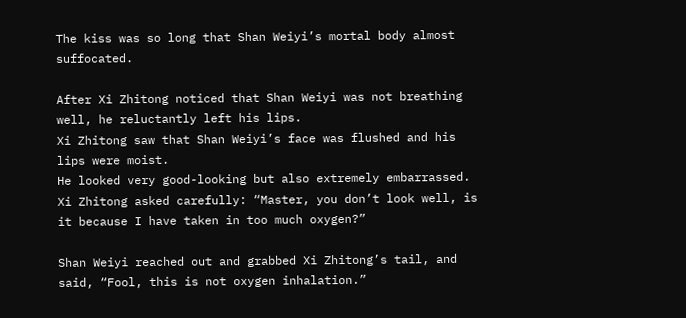The kiss was so long that Shan Weiyi’s mortal body almost suffocated.

After Xi Zhitong noticed that Shan Weiyi was not breathing well, he reluctantly left his lips.
Xi Zhitong saw that Shan Weiyi’s face was flushed and his lips were moist.
He looked very good-looking but also extremely embarrassed.
Xi Zhitong asked carefully: “Master, you don’t look well, is it because I have taken in too much oxygen?”

Shan Weiyi reached out and grabbed Xi Zhitong’s tail, and said, “Fool, this is not oxygen inhalation.”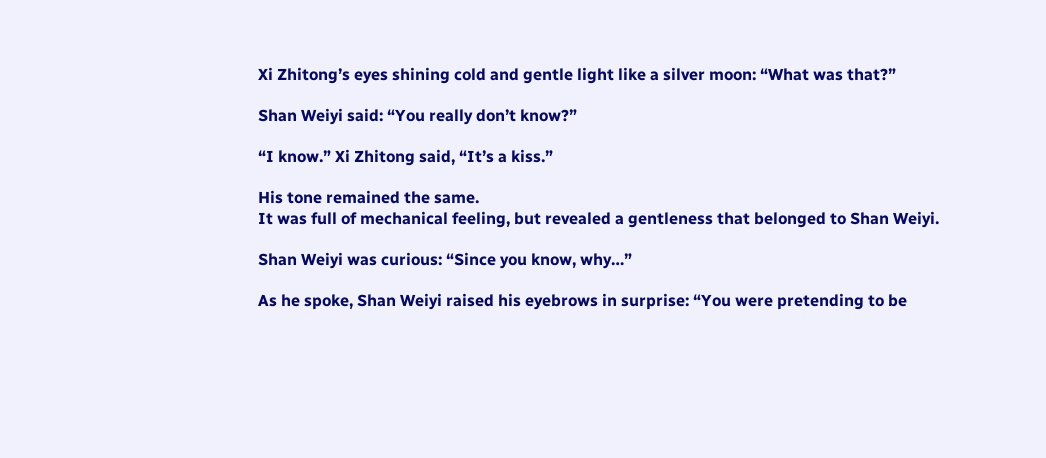Xi Zhitong’s eyes shining cold and gentle light like a silver moon: “What was that?”

Shan Weiyi said: “You really don’t know?”

“I know.” Xi Zhitong said, “It’s a kiss.”

His tone remained the same.
It was full of mechanical feeling, but revealed a gentleness that belonged to Shan Weiyi.

Shan Weiyi was curious: “Since you know, why…”

As he spoke, Shan Weiyi raised his eyebrows in surprise: “You were pretending to be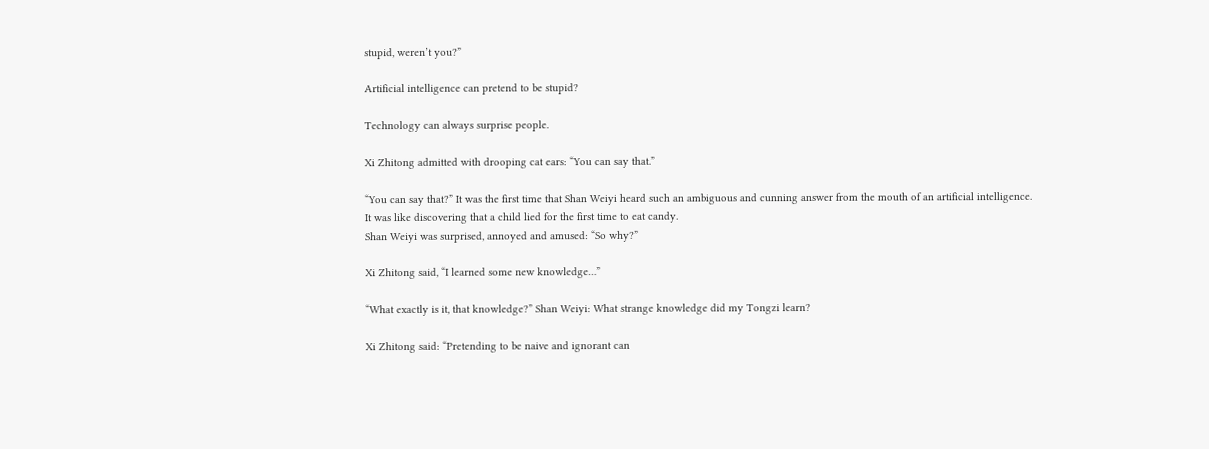stupid, weren’t you?”

Artificial intelligence can pretend to be stupid?

Technology can always surprise people.

Xi Zhitong admitted with drooping cat ears: “You can say that.”

“You can say that?” It was the first time that Shan Weiyi heard such an ambiguous and cunning answer from the mouth of an artificial intelligence.
It was like discovering that a child lied for the first time to eat candy.
Shan Weiyi was surprised, annoyed and amused: “So why?”

Xi Zhitong said, “I learned some new knowledge…”

“What exactly is it, that knowledge?” Shan Weiyi: What strange knowledge did my Tongzi learn?

Xi Zhitong said: “Pretending to be naive and ignorant can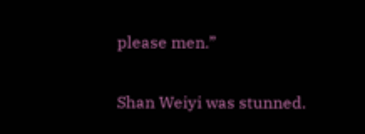please men.”

Shan Weiyi was stunned.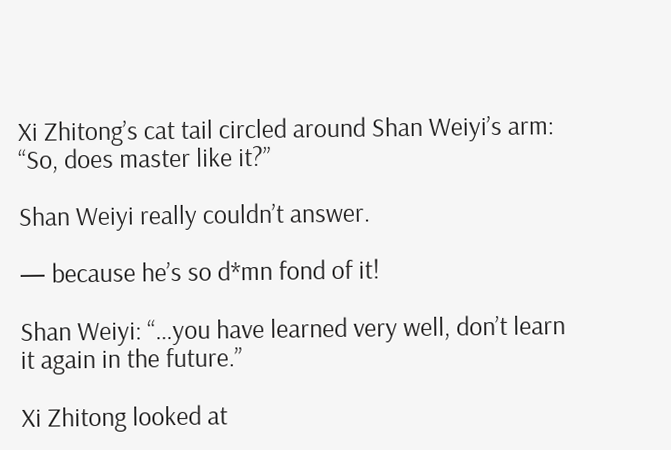Xi Zhitong’s cat tail circled around Shan Weiyi’s arm: “So, does master like it?”

Shan Weiyi really couldn’t answer.

— because he’s so d*mn fond of it!

Shan Weiyi: “…you have learned very well, don’t learn it again in the future.”

Xi Zhitong looked at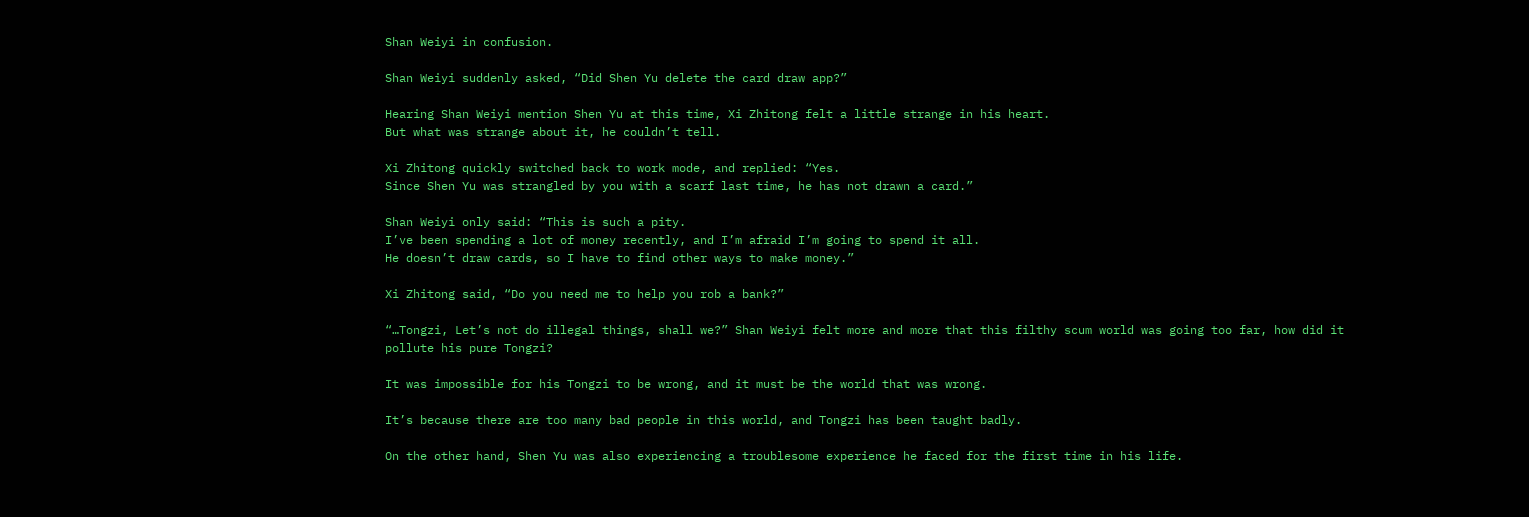Shan Weiyi in confusion.

Shan Weiyi suddenly asked, “Did Shen Yu delete the card draw app?”

Hearing Shan Weiyi mention Shen Yu at this time, Xi Zhitong felt a little strange in his heart.
But what was strange about it, he couldn’t tell.

Xi Zhitong quickly switched back to work mode, and replied: “Yes.
Since Shen Yu was strangled by you with a scarf last time, he has not drawn a card.”

Shan Weiyi only said: “This is such a pity.
I’ve been spending a lot of money recently, and I’m afraid I’m going to spend it all.
He doesn’t draw cards, so I have to find other ways to make money.”

Xi Zhitong said, “Do you need me to help you rob a bank?”

“…Tongzi, Let’s not do illegal things, shall we?” Shan Weiyi felt more and more that this filthy scum world was going too far, how did it pollute his pure Tongzi?

It was impossible for his Tongzi to be wrong, and it must be the world that was wrong.

It’s because there are too many bad people in this world, and Tongzi has been taught badly.

On the other hand, Shen Yu was also experiencing a troublesome experience he faced for the first time in his life.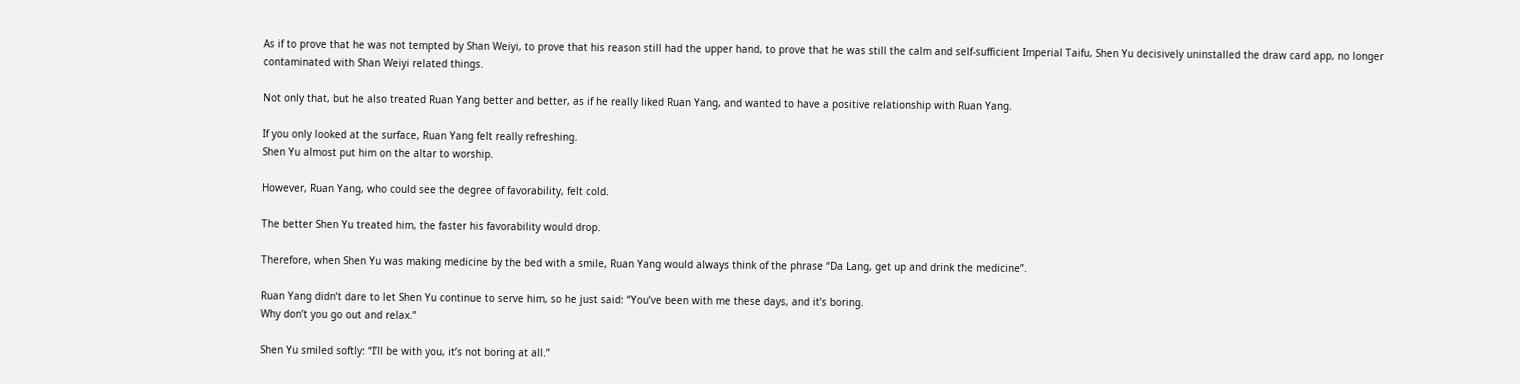As if to prove that he was not tempted by Shan Weiyi, to prove that his reason still had the upper hand, to prove that he was still the calm and self-sufficient Imperial Taifu, Shen Yu decisively uninstalled the draw card app, no longer contaminated with Shan Weiyi related things.

Not only that, but he also treated Ruan Yang better and better, as if he really liked Ruan Yang, and wanted to have a positive relationship with Ruan Yang.

If you only looked at the surface, Ruan Yang felt really refreshing.
Shen Yu almost put him on the altar to worship.

However, Ruan Yang, who could see the degree of favorability, felt cold.

The better Shen Yu treated him, the faster his favorability would drop.

Therefore, when Shen Yu was making medicine by the bed with a smile, Ruan Yang would always think of the phrase “Da Lang, get up and drink the medicine”.

Ruan Yang didn’t dare to let Shen Yu continue to serve him, so he just said: “You’ve been with me these days, and it’s boring.
Why don’t you go out and relax.”

Shen Yu smiled softly: “I’ll be with you, it’s not boring at all.”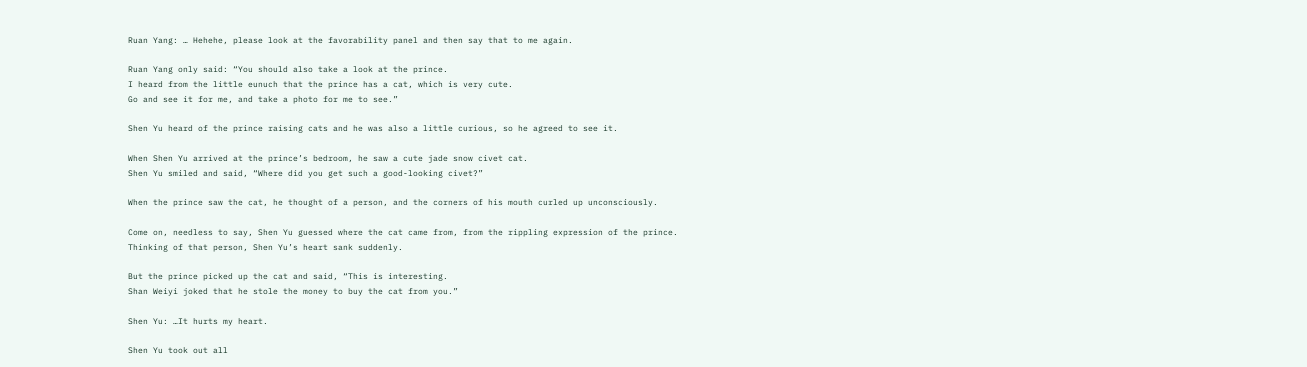Ruan Yang: … Hehehe, please look at the favorability panel and then say that to me again.

Ruan Yang only said: “You should also take a look at the prince.
I heard from the little eunuch that the prince has a cat, which is very cute.
Go and see it for me, and take a photo for me to see.”

Shen Yu heard of the prince raising cats and he was also a little curious, so he agreed to see it.

When Shen Yu arrived at the prince’s bedroom, he saw a cute jade snow civet cat.
Shen Yu smiled and said, “Where did you get such a good-looking civet?”

When the prince saw the cat, he thought of a person, and the corners of his mouth curled up unconsciously.

Come on, needless to say, Shen Yu guessed where the cat came from, from the rippling expression of the prince.
Thinking of that person, Shen Yu’s heart sank suddenly.

But the prince picked up the cat and said, “This is interesting.
Shan Weiyi joked that he stole the money to buy the cat from you.”

Shen Yu: …It hurts my heart.

Shen Yu took out all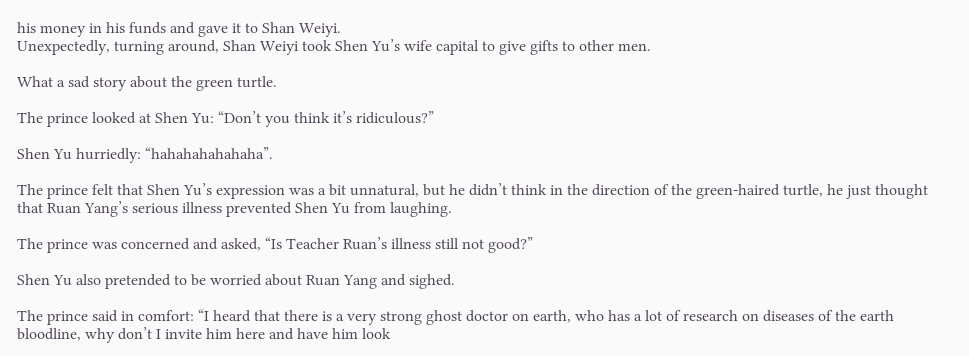his money in his funds and gave it to Shan Weiyi.
Unexpectedly, turning around, Shan Weiyi took Shen Yu’s wife capital to give gifts to other men.

What a sad story about the green turtle.

The prince looked at Shen Yu: “Don’t you think it’s ridiculous?”

Shen Yu hurriedly: “hahahahahahaha”.

The prince felt that Shen Yu’s expression was a bit unnatural, but he didn’t think in the direction of the green-haired turtle, he just thought that Ruan Yang’s serious illness prevented Shen Yu from laughing.

The prince was concerned and asked, “Is Teacher Ruan’s illness still not good?”

Shen Yu also pretended to be worried about Ruan Yang and sighed.

The prince said in comfort: “I heard that there is a very strong ghost doctor on earth, who has a lot of research on diseases of the earth bloodline, why don’t I invite him here and have him look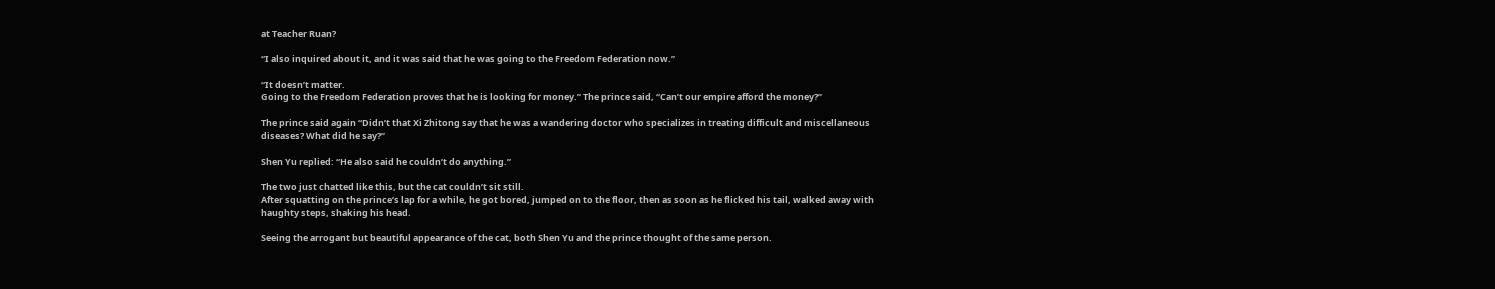at Teacher Ruan?

“I also inquired about it, and it was said that he was going to the Freedom Federation now.”

“It doesn’t matter.
Going to the Freedom Federation proves that he is looking for money.” The prince said, “Can’t our empire afford the money?”

The prince said again “Didn’t that Xi Zhitong say that he was a wandering doctor who specializes in treating difficult and miscellaneous diseases? What did he say?”

Shen Yu replied: “He also said he couldn’t do anything.”

The two just chatted like this, but the cat couldn’t sit still.
After squatting on the prince’s lap for a while, he got bored, jumped on to the floor, then as soon as he flicked his tail, walked away with haughty steps, shaking his head.

Seeing the arrogant but beautiful appearance of the cat, both Shen Yu and the prince thought of the same person.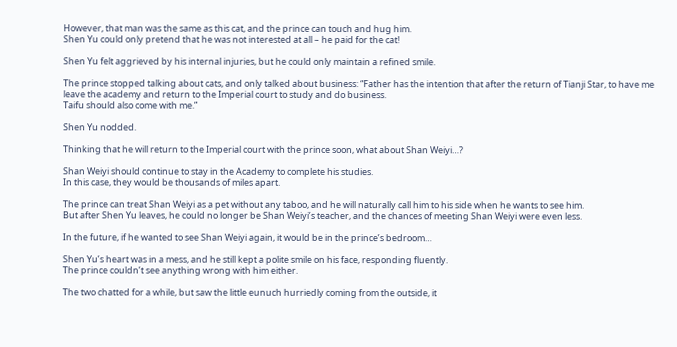However, that man was the same as this cat, and the prince can touch and hug him.
Shen Yu could only pretend that he was not interested at all – he paid for the cat!

Shen Yu felt aggrieved by his internal injuries, but he could only maintain a refined smile.

The prince stopped talking about cats, and only talked about business: “Father has the intention that after the return of Tianji Star, to have me leave the academy and return to the Imperial court to study and do business.
Taifu should also come with me.”

Shen Yu nodded.

Thinking that he will return to the Imperial court with the prince soon, what about Shan Weiyi…?

Shan Weiyi should continue to stay in the Academy to complete his studies.
In this case, they would be thousands of miles apart.

The prince can treat Shan Weiyi as a pet without any taboo, and he will naturally call him to his side when he wants to see him.
But after Shen Yu leaves, he could no longer be Shan Weiyi’s teacher, and the chances of meeting Shan Weiyi were even less.

In the future, if he wanted to see Shan Weiyi again, it would be in the prince’s bedroom…

Shen Yu’s heart was in a mess, and he still kept a polite smile on his face, responding fluently.
The prince couldn’t see anything wrong with him either.

The two chatted for a while, but saw the little eunuch hurriedly coming from the outside, it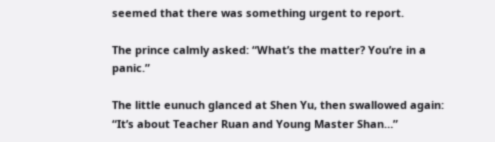seemed that there was something urgent to report.

The prince calmly asked: “What’s the matter? You’re in a panic.”

The little eunuch glanced at Shen Yu, then swallowed again: “It’s about Teacher Ruan and Young Master Shan…”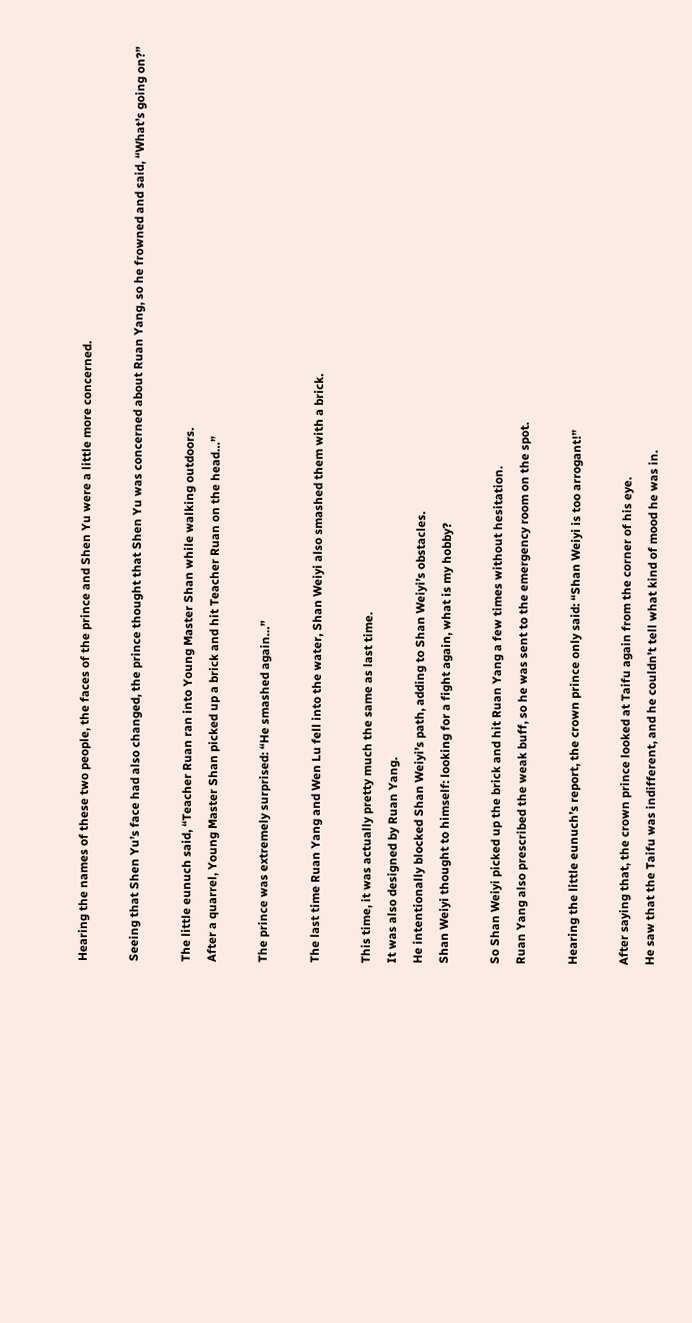Hearing the names of these two people, the faces of the prince and Shen Yu were a little more concerned.

Seeing that Shen Yu’s face had also changed, the prince thought that Shen Yu was concerned about Ruan Yang, so he frowned and said, “What’s going on?”

The little eunuch said, “Teacher Ruan ran into Young Master Shan while walking outdoors.
After a quarrel, Young Master Shan picked up a brick and hit Teacher Ruan on the head…”

The prince was extremely surprised: “He smashed again…”

The last time Ruan Yang and Wen Lu fell into the water, Shan Weiyi also smashed them with a brick.

This time, it was actually pretty much the same as last time.
It was also designed by Ruan Yang.
He intentionally blocked Shan Weiyi’s path, adding to Shan Weiyi’s obstacles.
Shan Weiyi thought to himself: looking for a fight again, what is my hobby?

So Shan Weiyi picked up the brick and hit Ruan Yang a few times without hesitation.
Ruan Yang also prescribed the weak buff, so he was sent to the emergency room on the spot.

Hearing the little eunuch’s report, the crown prince only said: “Shan Weiyi is too arrogant!”

After saying that, the crown prince looked at Taifu again from the corner of his eye.
He saw that the Taifu was indifferent, and he couldn’t tell what kind of mood he was in.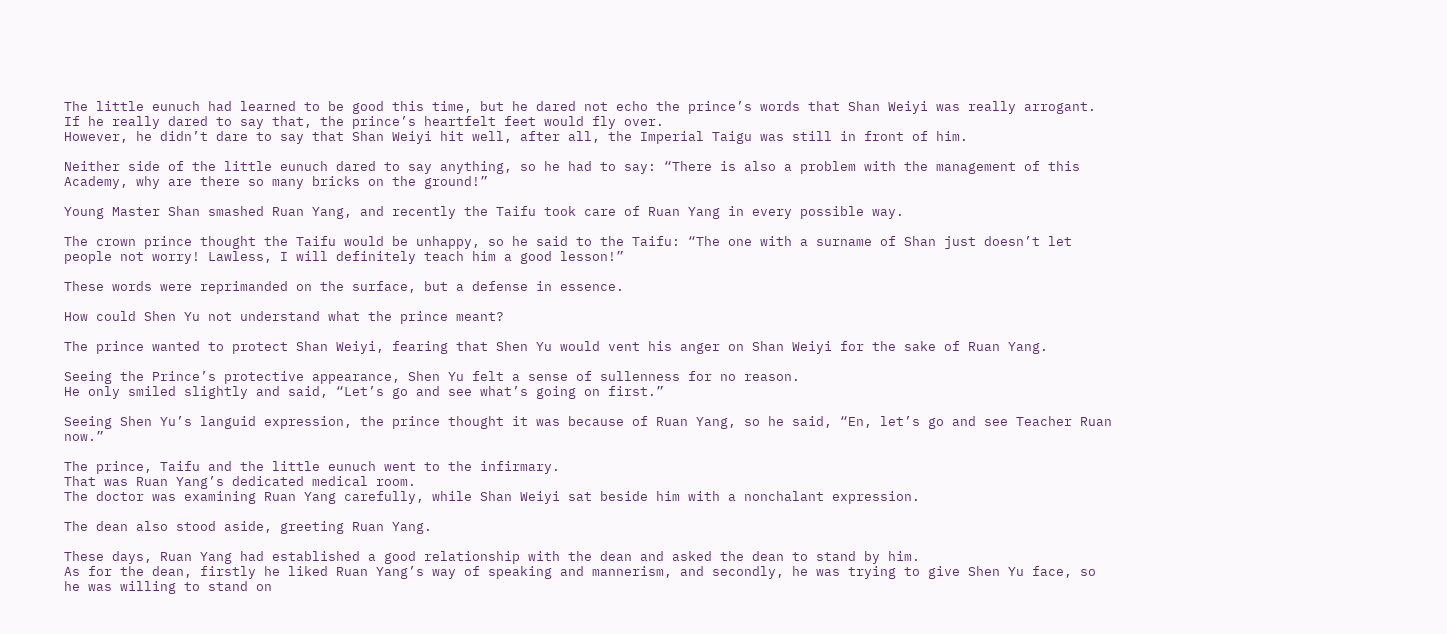The little eunuch had learned to be good this time, but he dared not echo the prince’s words that Shan Weiyi was really arrogant.
If he really dared to say that, the prince’s heartfelt feet would fly over.
However, he didn’t dare to say that Shan Weiyi hit well, after all, the Imperial Taigu was still in front of him.

Neither side of the little eunuch dared to say anything, so he had to say: “There is also a problem with the management of this Academy, why are there so many bricks on the ground!”

Young Master Shan smashed Ruan Yang, and recently the Taifu took care of Ruan Yang in every possible way.

The crown prince thought the Taifu would be unhappy, so he said to the Taifu: “The one with a surname of Shan just doesn’t let people not worry! Lawless, I will definitely teach him a good lesson!”

These words were reprimanded on the surface, but a defense in essence.

How could Shen Yu not understand what the prince meant?

The prince wanted to protect Shan Weiyi, fearing that Shen Yu would vent his anger on Shan Weiyi for the sake of Ruan Yang.

Seeing the Prince’s protective appearance, Shen Yu felt a sense of sullenness for no reason.
He only smiled slightly and said, “Let’s go and see what’s going on first.”

Seeing Shen Yu’s languid expression, the prince thought it was because of Ruan Yang, so he said, “En, let’s go and see Teacher Ruan now.”

The prince, Taifu and the little eunuch went to the infirmary.
That was Ruan Yang’s dedicated medical room.
The doctor was examining Ruan Yang carefully, while Shan Weiyi sat beside him with a nonchalant expression.

The dean also stood aside, greeting Ruan Yang.

These days, Ruan Yang had established a good relationship with the dean and asked the dean to stand by him.
As for the dean, firstly he liked Ruan Yang’s way of speaking and mannerism, and secondly, he was trying to give Shen Yu face, so he was willing to stand on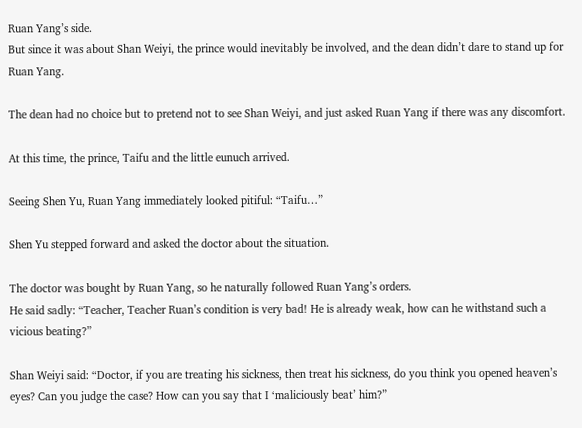Ruan Yang’s side.
But since it was about Shan Weiyi, the prince would inevitably be involved, and the dean didn’t dare to stand up for Ruan Yang.

The dean had no choice but to pretend not to see Shan Weiyi, and just asked Ruan Yang if there was any discomfort.

At this time, the prince, Taifu and the little eunuch arrived.

Seeing Shen Yu, Ruan Yang immediately looked pitiful: “Taifu…”

Shen Yu stepped forward and asked the doctor about the situation.

The doctor was bought by Ruan Yang, so he naturally followed Ruan Yang’s orders.
He said sadly: “Teacher, Teacher Ruan’s condition is very bad! He is already weak, how can he withstand such a vicious beating?”

Shan Weiyi said: “Doctor, if you are treating his sickness, then treat his sickness, do you think you opened heaven’s eyes? Can you judge the case? How can you say that I ‘maliciously beat’ him?”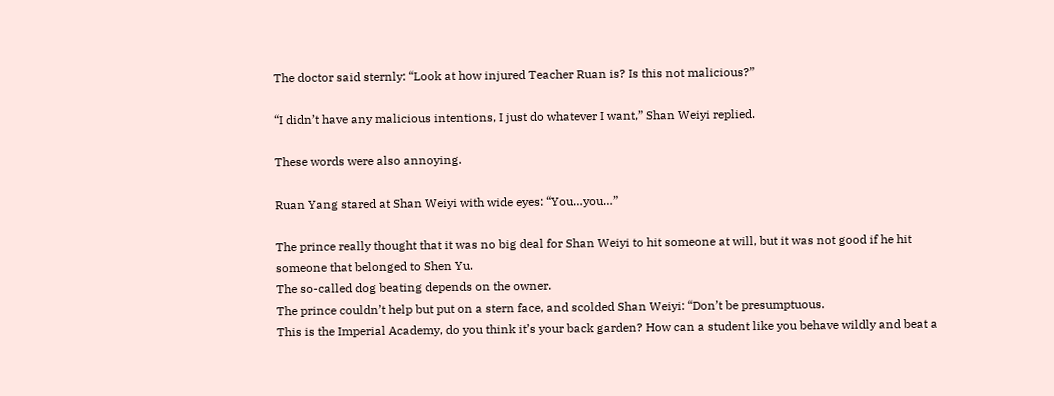The doctor said sternly: “Look at how injured Teacher Ruan is? Is this not malicious?”

“I didn’t have any malicious intentions, I just do whatever I want,” Shan Weiyi replied.

These words were also annoying.

Ruan Yang stared at Shan Weiyi with wide eyes: “You…you…”

The prince really thought that it was no big deal for Shan Weiyi to hit someone at will, but it was not good if he hit someone that belonged to Shen Yu.
The so-called dog beating depends on the owner.
The prince couldn’t help but put on a stern face, and scolded Shan Weiyi: “Don’t be presumptuous.
This is the Imperial Academy, do you think it’s your back garden? How can a student like you behave wildly and beat a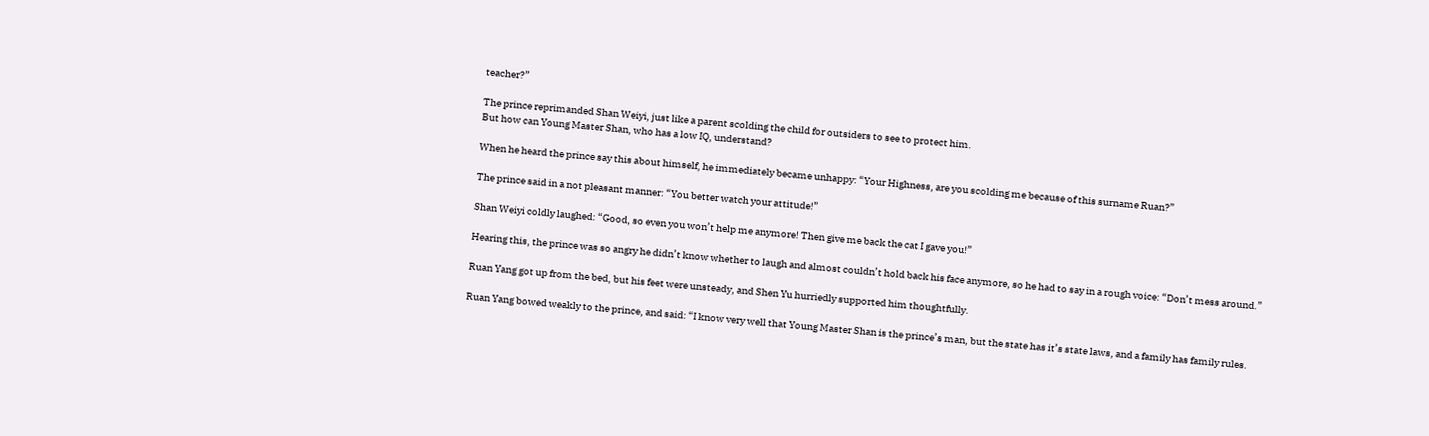teacher?”

The prince reprimanded Shan Weiyi, just like a parent scolding the child for outsiders to see to protect him.
But how can Young Master Shan, who has a low IQ, understand?

When he heard the prince say this about himself, he immediately became unhappy: “Your Highness, are you scolding me because of this surname Ruan?”

The prince said in a not pleasant manner: “You better watch your attitude!”

Shan Weiyi coldly laughed: “Good, so even you won’t help me anymore! Then give me back the cat I gave you!”

Hearing this, the prince was so angry he didn’t know whether to laugh and almost couldn’t hold back his face anymore, so he had to say in a rough voice: “Don’t mess around.”

Ruan Yang got up from the bed, but his feet were unsteady, and Shen Yu hurriedly supported him thoughtfully.

Ruan Yang bowed weakly to the prince, and said: “I know very well that Young Master Shan is the prince’s man, but the state has it’s state laws, and a family has family rules.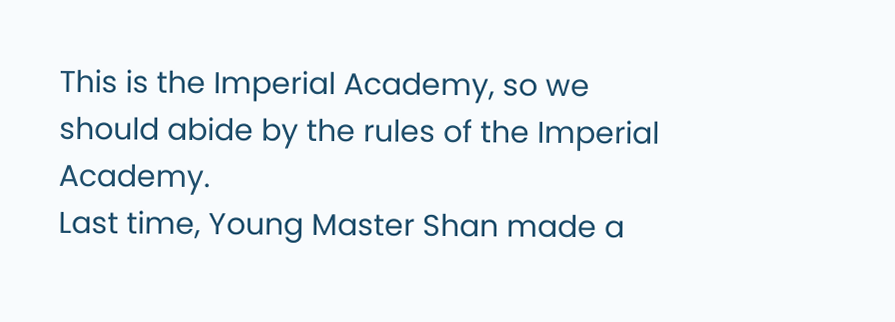This is the Imperial Academy, so we should abide by the rules of the Imperial Academy.
Last time, Young Master Shan made a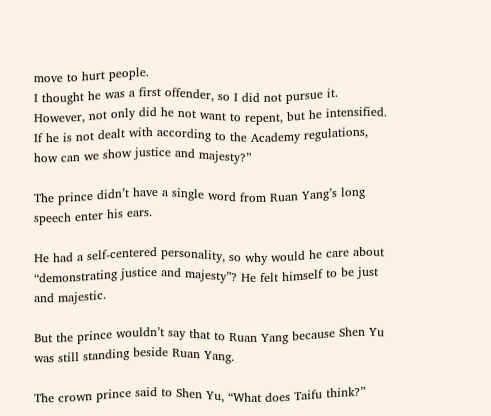move to hurt people.
I thought he was a first offender, so I did not pursue it.
However, not only did he not want to repent, but he intensified.
If he is not dealt with according to the Academy regulations, how can we show justice and majesty?”

The prince didn’t have a single word from Ruan Yang’s long speech enter his ears.

He had a self-centered personality, so why would he care about “demonstrating justice and majesty”? He felt himself to be just and majestic.

But the prince wouldn’t say that to Ruan Yang because Shen Yu was still standing beside Ruan Yang.

The crown prince said to Shen Yu, “What does Taifu think?”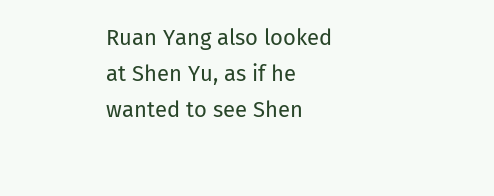Ruan Yang also looked at Shen Yu, as if he wanted to see Shen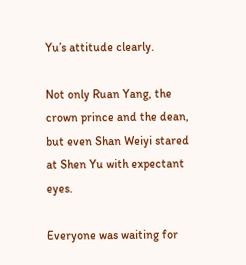Yu’s attitude clearly.

Not only Ruan Yang, the crown prince and the dean, but even Shan Weiyi stared at Shen Yu with expectant eyes.

Everyone was waiting for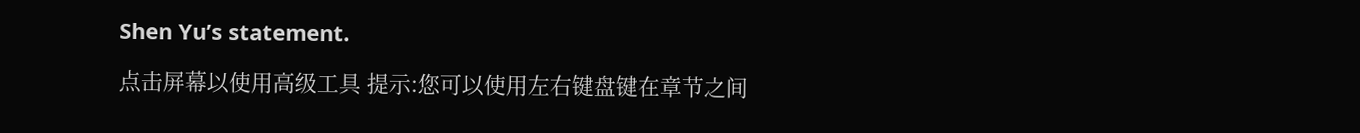Shen Yu’s statement.

点击屏幕以使用高级工具 提示:您可以使用左右键盘键在章节之间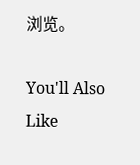浏览。

You'll Also Like